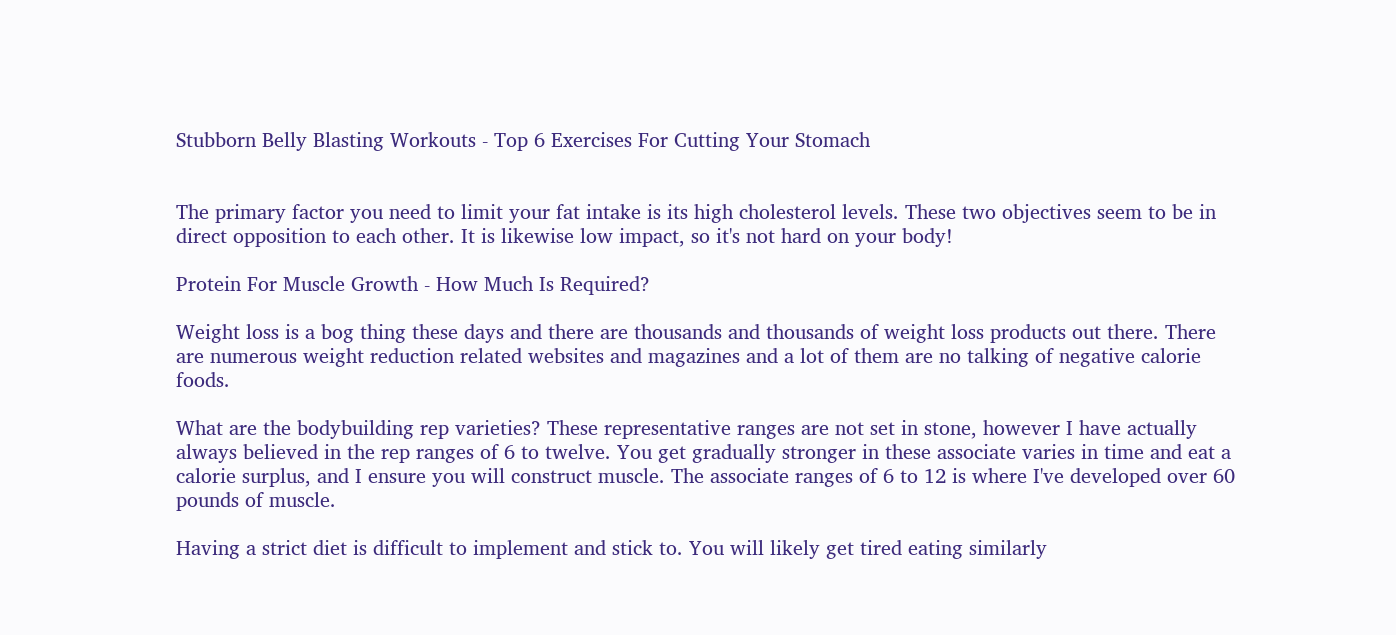Stubborn Belly Blasting Workouts - Top 6 Exercises For Cutting Your Stomach


The primary factor you need to limit your fat intake is its high cholesterol levels. These two objectives seem to be in direct opposition to each other. It is likewise low impact, so it's not hard on your body!

Protein For Muscle Growth - How Much Is Required?

Weight loss is a bog thing these days and there are thousands and thousands of weight loss products out there. There are numerous weight reduction related websites and magazines and a lot of them are no talking of negative calorie foods.

What are the bodybuilding rep varieties? These representative ranges are not set in stone, however I have actually always believed in the rep ranges of 6 to twelve. You get gradually stronger in these associate varies in time and eat a calorie surplus, and I ensure you will construct muscle. The associate ranges of 6 to 12 is where I've developed over 60 pounds of muscle.

Having a strict diet is difficult to implement and stick to. You will likely get tired eating similarly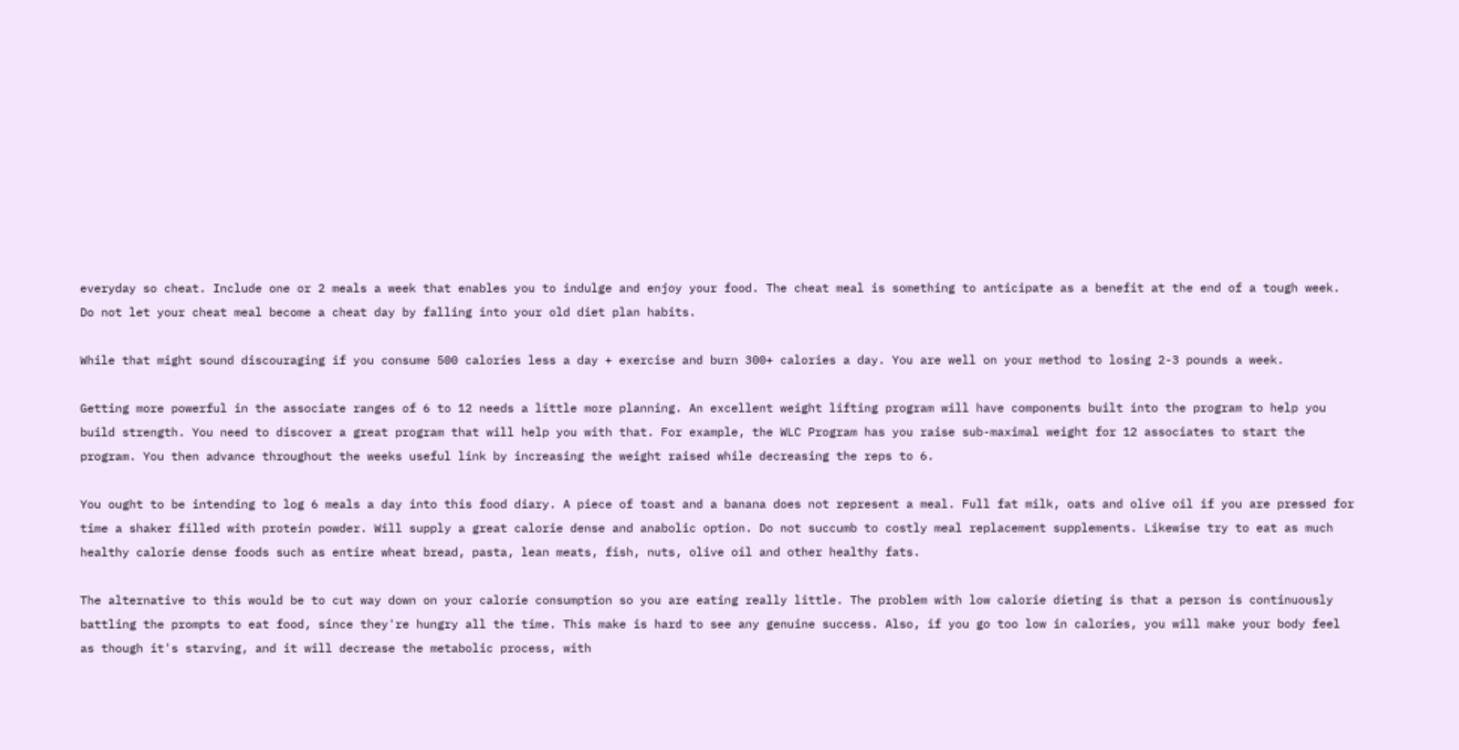everyday so cheat. Include one or 2 meals a week that enables you to indulge and enjoy your food. The cheat meal is something to anticipate as a benefit at the end of a tough week. Do not let your cheat meal become a cheat day by falling into your old diet plan habits.

While that might sound discouraging if you consume 500 calories less a day + exercise and burn 300+ calories a day. You are well on your method to losing 2-3 pounds a week.

Getting more powerful in the associate ranges of 6 to 12 needs a little more planning. An excellent weight lifting program will have components built into the program to help you build strength. You need to discover a great program that will help you with that. For example, the WLC Program has you raise sub-maximal weight for 12 associates to start the program. You then advance throughout the weeks useful link by increasing the weight raised while decreasing the reps to 6.

You ought to be intending to log 6 meals a day into this food diary. A piece of toast and a banana does not represent a meal. Full fat milk, oats and olive oil if you are pressed for time a shaker filled with protein powder. Will supply a great calorie dense and anabolic option. Do not succumb to costly meal replacement supplements. Likewise try to eat as much healthy calorie dense foods such as entire wheat bread, pasta, lean meats, fish, nuts, olive oil and other healthy fats.

The alternative to this would be to cut way down on your calorie consumption so you are eating really little. The problem with low calorie dieting is that a person is continuously battling the prompts to eat food, since they're hungry all the time. This make is hard to see any genuine success. Also, if you go too low in calories, you will make your body feel as though it's starving, and it will decrease the metabolic process, with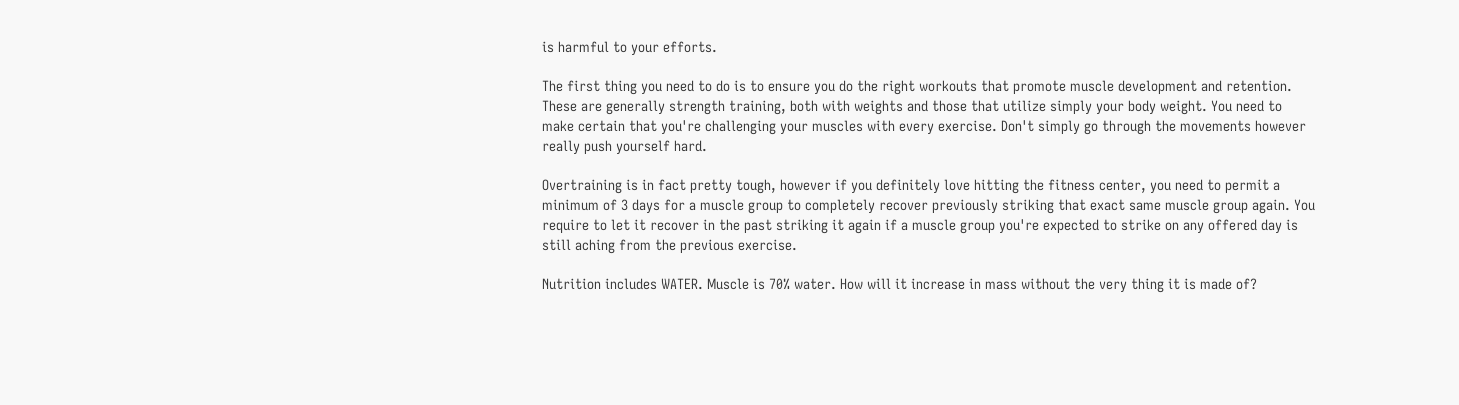is harmful to your efforts.

The first thing you need to do is to ensure you do the right workouts that promote muscle development and retention. These are generally strength training, both with weights and those that utilize simply your body weight. You need to make certain that you're challenging your muscles with every exercise. Don't simply go through the movements however really push yourself hard.

Overtraining is in fact pretty tough, however if you definitely love hitting the fitness center, you need to permit a minimum of 3 days for a muscle group to completely recover previously striking that exact same muscle group again. You require to let it recover in the past striking it again if a muscle group you're expected to strike on any offered day is still aching from the previous exercise.

Nutrition includes WATER. Muscle is 70% water. How will it increase in mass without the very thing it is made of?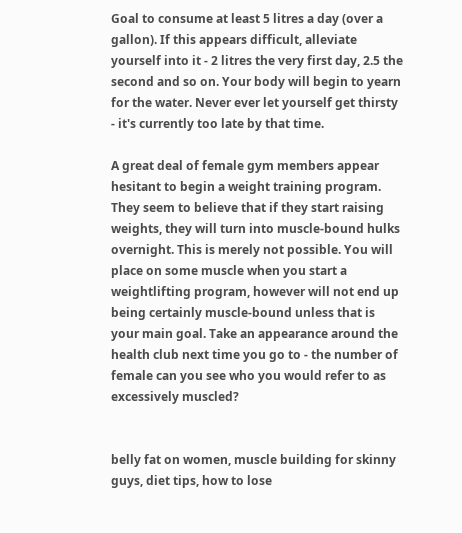Goal to consume at least 5 litres a day (over a gallon). If this appears difficult, alleviate yourself into it - 2 litres the very first day, 2.5 the second and so on. Your body will begin to yearn for the water. Never ever let yourself get thirsty - it's currently too late by that time.

A great deal of female gym members appear hesitant to begin a weight training program. They seem to believe that if they start raising weights, they will turn into muscle-bound hulks overnight. This is merely not possible. You will place on some muscle when you start a weightlifting program, however will not end up being certainly muscle-bound unless that is your main goal. Take an appearance around the health club next time you go to - the number of female can you see who you would refer to as excessively muscled?


belly fat on women, muscle building for skinny guys, diet tips, how to lose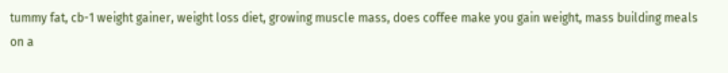tummy fat, cb-1 weight gainer, weight loss diet, growing muscle mass, does coffee make you gain weight, mass building meals on a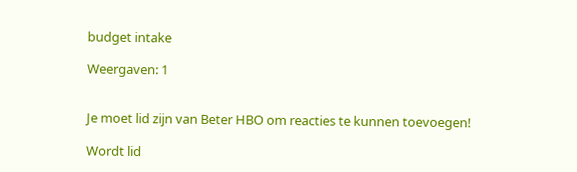budget intake

Weergaven: 1


Je moet lid zijn van Beter HBO om reacties te kunnen toevoegen!

Wordt lid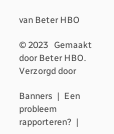van Beter HBO

© 2023   Gemaakt door Beter HBO.   Verzorgd door

Banners  |  Een probleem rapporteren?  |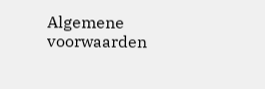Algemene voorwaarden